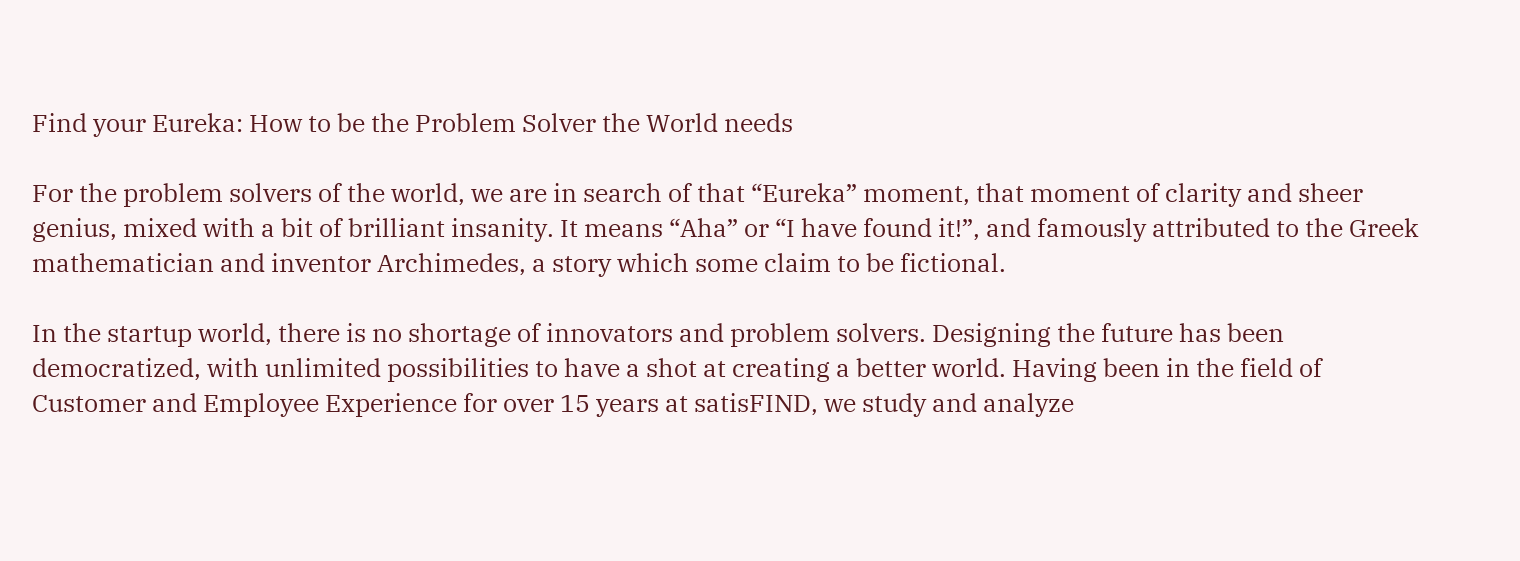Find your Eureka: How to be the Problem Solver the World needs

For the problem solvers of the world, we are in search of that “Eureka” moment, that moment of clarity and sheer genius, mixed with a bit of brilliant insanity. It means “Aha” or “I have found it!”, and famously attributed to the Greek mathematician and inventor Archimedes, a story which some claim to be fictional.

In the startup world, there is no shortage of innovators and problem solvers. Designing the future has been democratized, with unlimited possibilities to have a shot at creating a better world. Having been in the field of Customer and Employee Experience for over 15 years at satisFIND, we study and analyze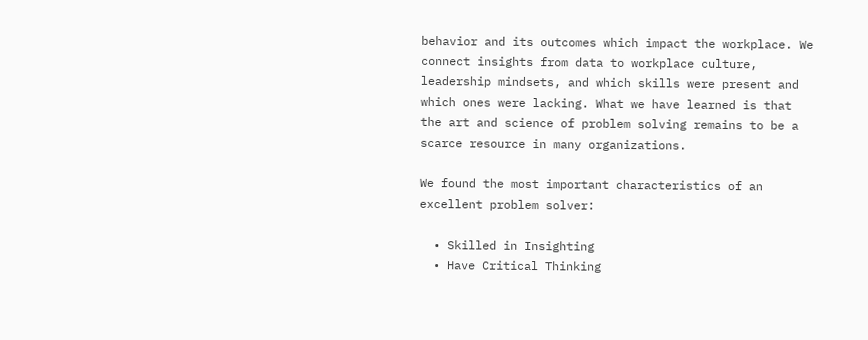behavior and its outcomes which impact the workplace. We connect insights from data to workplace culture, leadership mindsets, and which skills were present and which ones were lacking. What we have learned is that the art and science of problem solving remains to be a scarce resource in many organizations.

We found the most important characteristics of an excellent problem solver:

  • Skilled in Insighting
  • Have Critical Thinking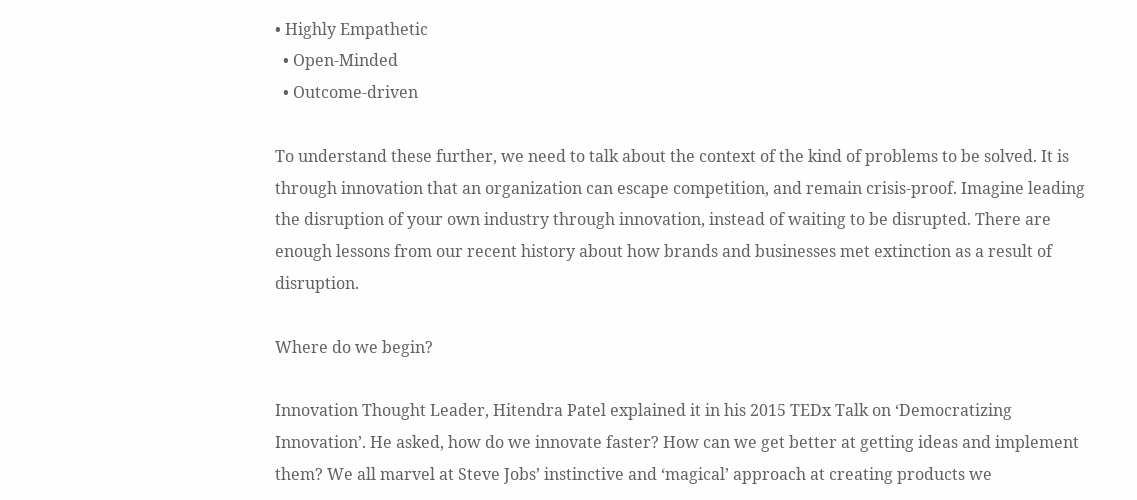• Highly Empathetic
  • Open-Minded
  • Outcome-driven

To understand these further, we need to talk about the context of the kind of problems to be solved. It is through innovation that an organization can escape competition, and remain crisis-proof. Imagine leading the disruption of your own industry through innovation, instead of waiting to be disrupted. There are enough lessons from our recent history about how brands and businesses met extinction as a result of disruption.

Where do we begin?

Innovation Thought Leader, Hitendra Patel explained it in his 2015 TEDx Talk on ‘Democratizing Innovation’. He asked, how do we innovate faster? How can we get better at getting ideas and implement them? We all marvel at Steve Jobs’ instinctive and ‘magical’ approach at creating products we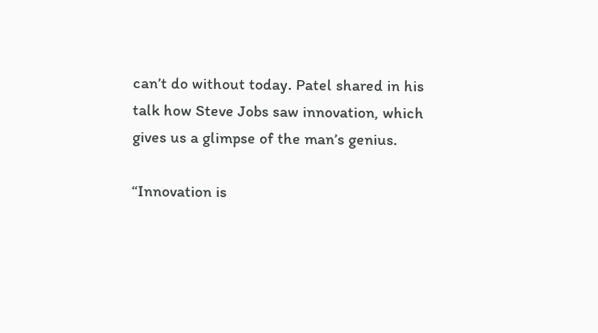can’t do without today. Patel shared in his talk how Steve Jobs saw innovation, which gives us a glimpse of the man’s genius.

“Innovation is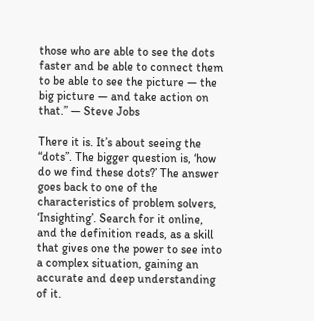those who are able to see the dots faster and be able to connect them to be able to see the picture — the big picture — and take action on that.” — Steve Jobs

There it is. It’s about seeing the “dots”. The bigger question is, ‘how do we find these dots?’ The answer goes back to one of the characteristics of problem solvers, ‘Insighting’. Search for it online, and the definition reads, as a skill that gives one the power to see into a complex situation, gaining an accurate and deep understanding of it.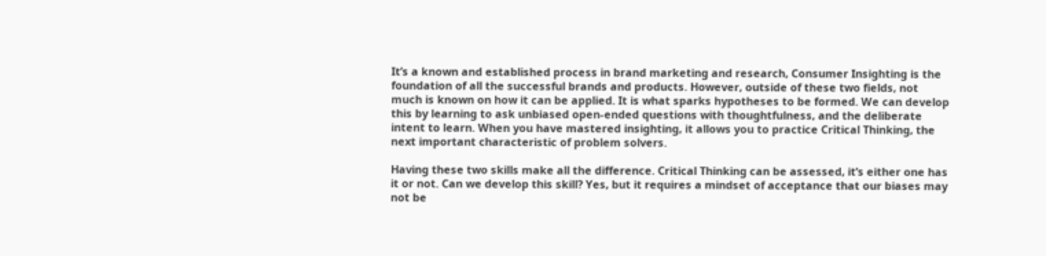It’s a known and established process in brand marketing and research, Consumer Insighting is the foundation of all the successful brands and products. However, outside of these two fields, not much is known on how it can be applied. It is what sparks hypotheses to be formed. We can develop this by learning to ask unbiased open-ended questions with thoughtfulness, and the deliberate intent to learn. When you have mastered insighting, it allows you to practice Critical Thinking, the next important characteristic of problem solvers.

Having these two skills make all the difference. Critical Thinking can be assessed, it’s either one has it or not. Can we develop this skill? Yes, but it requires a mindset of acceptance that our biases may not be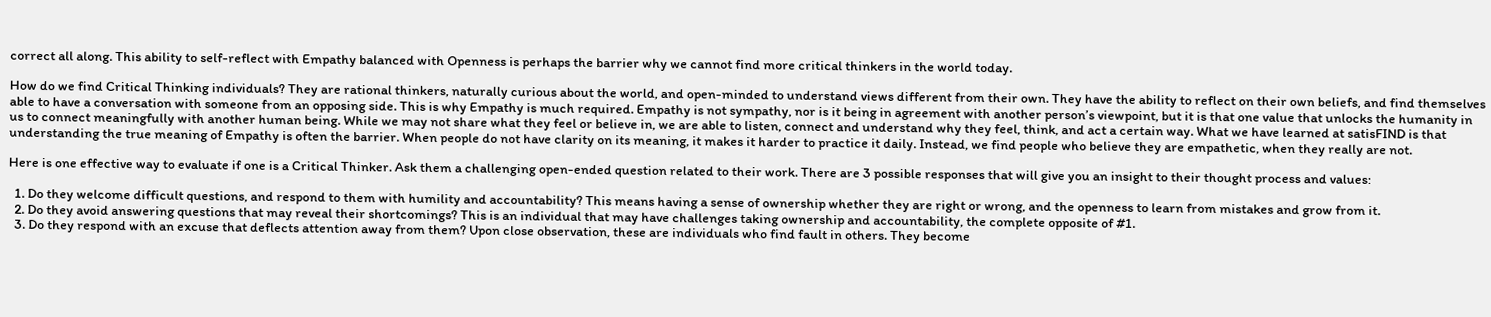correct all along. This ability to self-reflect with Empathy balanced with Openness is perhaps the barrier why we cannot find more critical thinkers in the world today.

How do we find Critical Thinking individuals? They are rational thinkers, naturally curious about the world, and open-minded to understand views different from their own. They have the ability to reflect on their own beliefs, and find themselves able to have a conversation with someone from an opposing side. This is why Empathy is much required. Empathy is not sympathy, nor is it being in agreement with another person’s viewpoint, but it is that one value that unlocks the humanity in us to connect meaningfully with another human being. While we may not share what they feel or believe in, we are able to listen, connect and understand why they feel, think, and act a certain way. What we have learned at satisFIND is that understanding the true meaning of Empathy is often the barrier. When people do not have clarity on its meaning, it makes it harder to practice it daily. Instead, we find people who believe they are empathetic, when they really are not.

Here is one effective way to evaluate if one is a Critical Thinker. Ask them a challenging open-ended question related to their work. There are 3 possible responses that will give you an insight to their thought process and values:

  1. Do they welcome difficult questions, and respond to them with humility and accountability? This means having a sense of ownership whether they are right or wrong, and the openness to learn from mistakes and grow from it.
  2. Do they avoid answering questions that may reveal their shortcomings? This is an individual that may have challenges taking ownership and accountability, the complete opposite of #1.
  3. Do they respond with an excuse that deflects attention away from them? Upon close observation, these are individuals who find fault in others. They become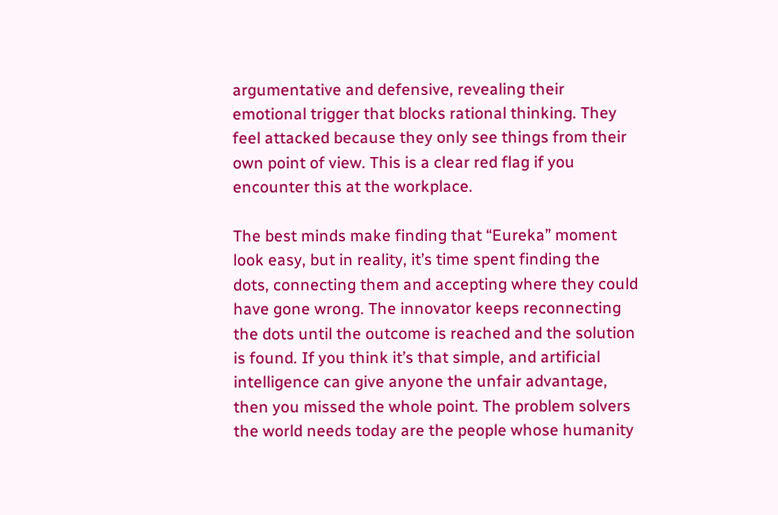argumentative and defensive, revealing their emotional trigger that blocks rational thinking. They feel attacked because they only see things from their own point of view. This is a clear red flag if you encounter this at the workplace.

The best minds make finding that “Eureka” moment look easy, but in reality, it’s time spent finding the dots, connecting them and accepting where they could have gone wrong. The innovator keeps reconnecting the dots until the outcome is reached and the solution is found. If you think it’s that simple, and artificial intelligence can give anyone the unfair advantage, then you missed the whole point. The problem solvers the world needs today are the people whose humanity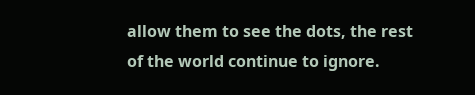allow them to see the dots, the rest of the world continue to ignore.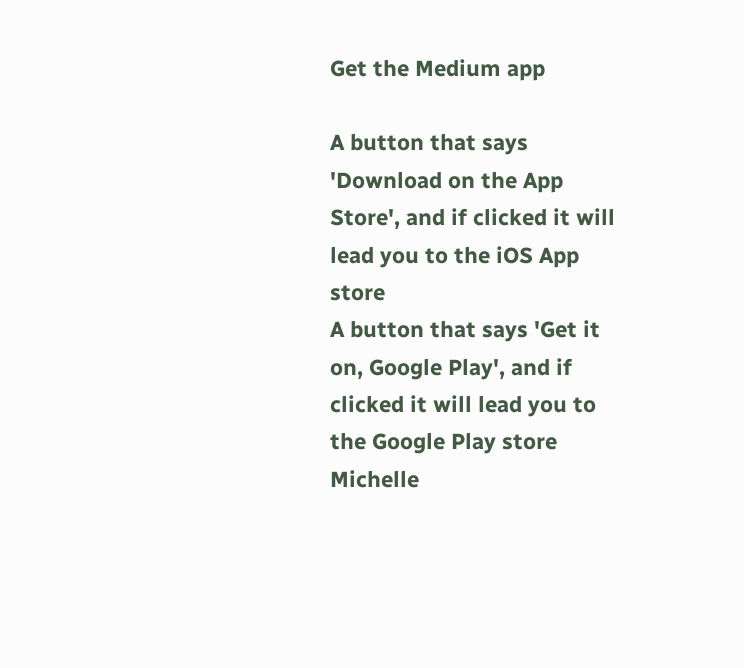Get the Medium app

A button that says 'Download on the App Store', and if clicked it will lead you to the iOS App store
A button that says 'Get it on, Google Play', and if clicked it will lead you to the Google Play store
Michelle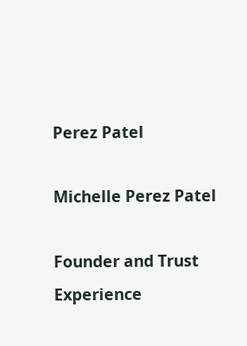Perez Patel

Michelle Perez Patel

Founder and Trust Experience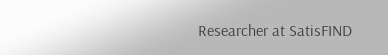Researcher at SatisFIND